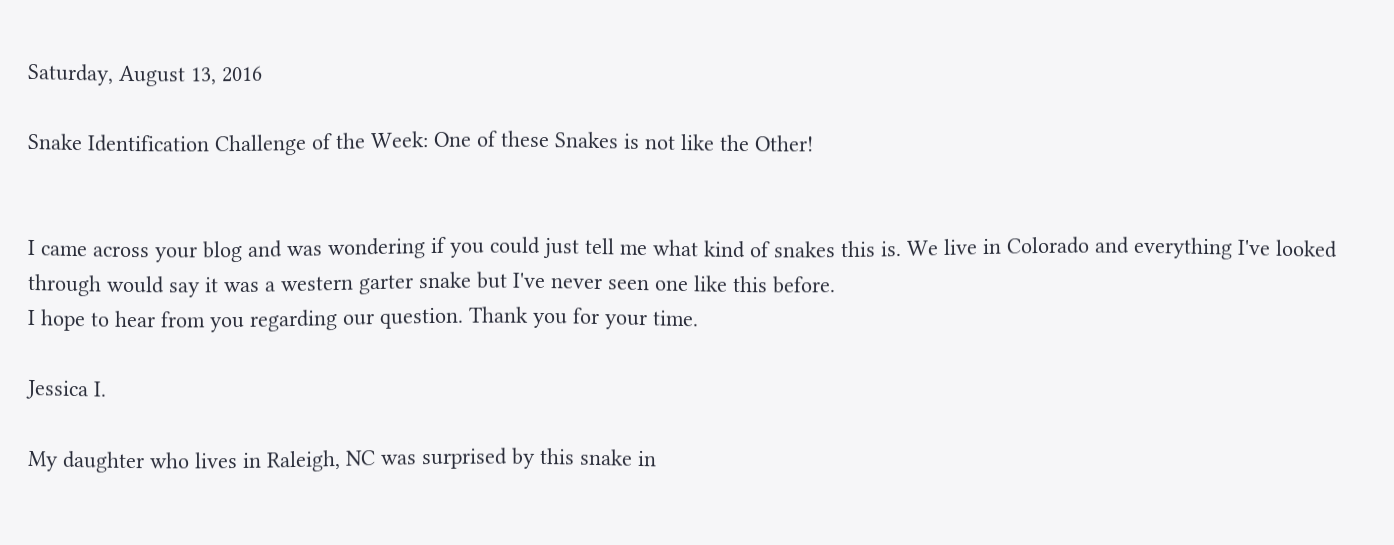Saturday, August 13, 2016

Snake Identification Challenge of the Week: One of these Snakes is not like the Other!


I came across your blog and was wondering if you could just tell me what kind of snakes this is. We live in Colorado and everything I've looked through would say it was a western garter snake but I've never seen one like this before.
I hope to hear from you regarding our question. Thank you for your time.

Jessica I.

My daughter who lives in Raleigh, NC was surprised by this snake in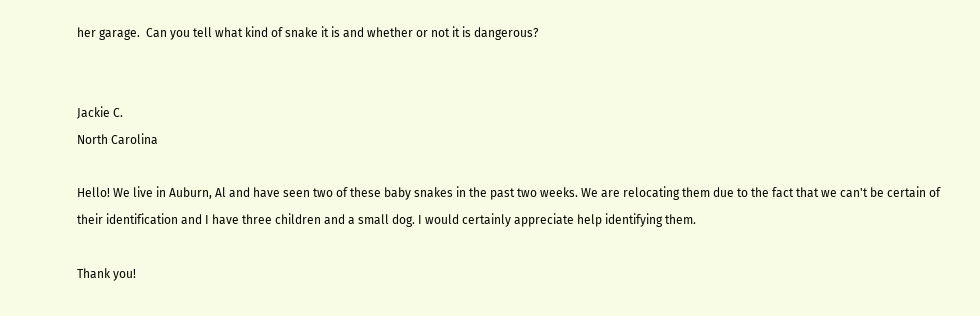her garage.  Can you tell what kind of snake it is and whether or not it is dangerous?


Jackie C.
North Carolina

Hello! We live in Auburn, Al and have seen two of these baby snakes in the past two weeks. We are relocating them due to the fact that we can't be certain of their identification and I have three children and a small dog. I would certainly appreciate help identifying them.

Thank you!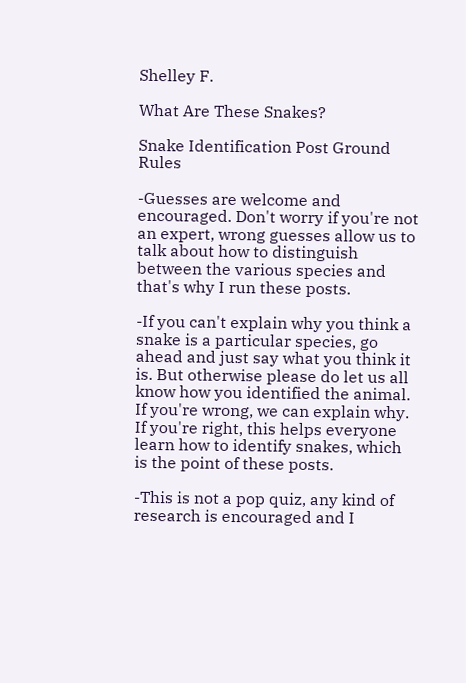Shelley F.

What Are These Snakes?

Snake Identification Post Ground Rules

-Guesses are welcome and encouraged. Don't worry if you're not an expert, wrong guesses allow us to talk about how to distinguish between the various species and that's why I run these posts.

-If you can't explain why you think a snake is a particular species, go ahead and just say what you think it is. But otherwise please do let us all know how you identified the animal. If you're wrong, we can explain why. If you're right, this helps everyone learn how to identify snakes, which is the point of these posts.

-This is not a pop quiz, any kind of research is encouraged and I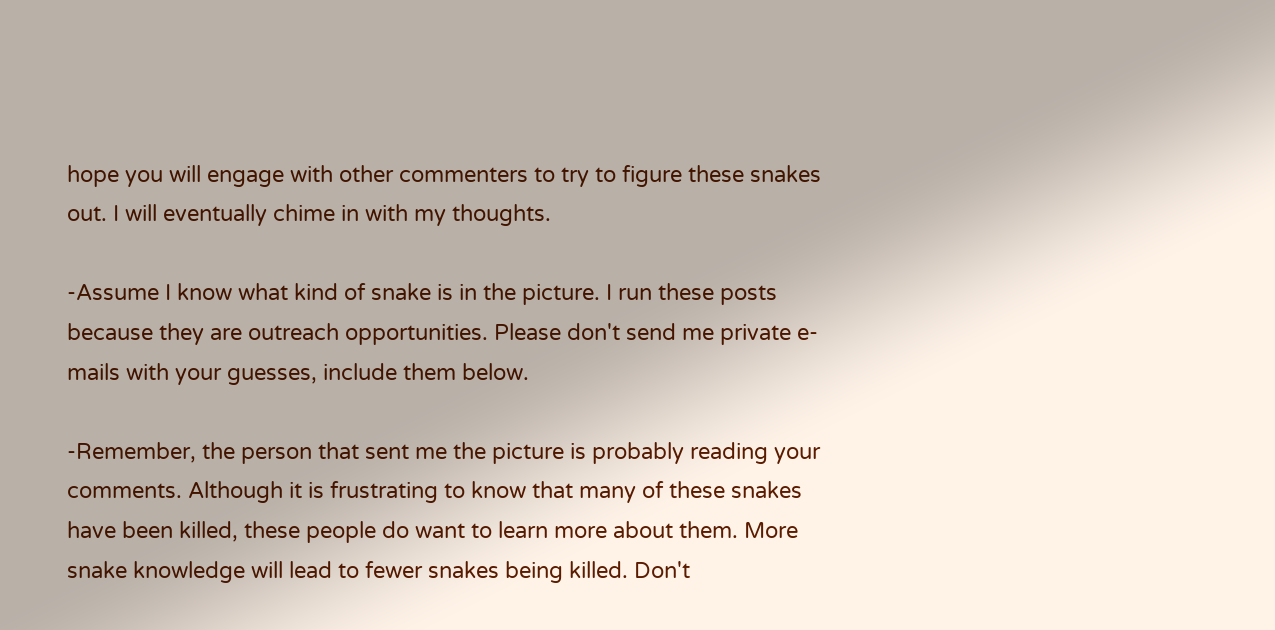hope you will engage with other commenters to try to figure these snakes out. I will eventually chime in with my thoughts.

-Assume I know what kind of snake is in the picture. I run these posts because they are outreach opportunities. Please don't send me private e-mails with your guesses, include them below.

-Remember, the person that sent me the picture is probably reading your comments. Although it is frustrating to know that many of these snakes have been killed, these people do want to learn more about them. More snake knowledge will lead to fewer snakes being killed. Don't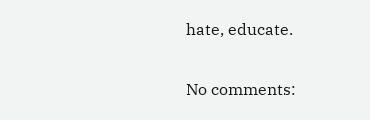hate, educate.

No comments: